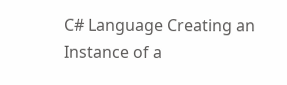C# Language Creating an Instance of a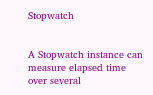Stopwatch


A Stopwatch instance can measure elapsed time over several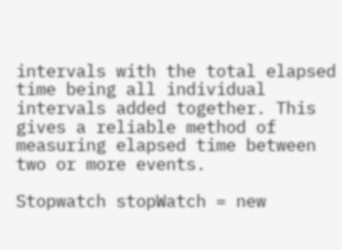intervals with the total elapsed time being all individual intervals added together. This gives a reliable method of measuring elapsed time between two or more events.

Stopwatch stopWatch = new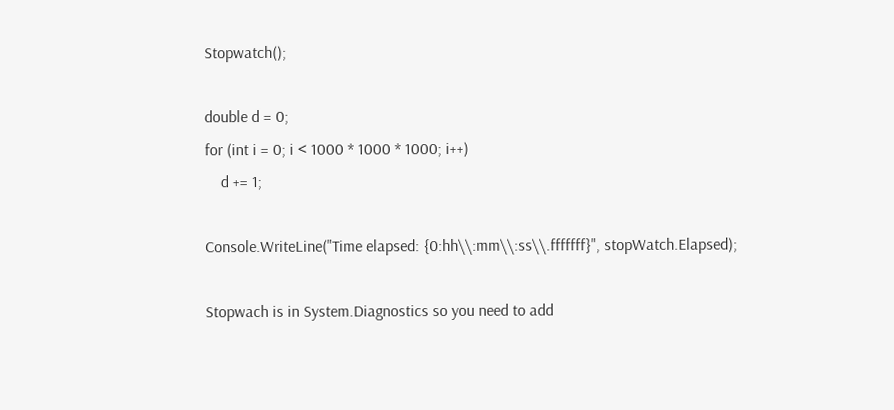Stopwatch();

double d = 0;
for (int i = 0; i < 1000 * 1000 * 1000; i++)
    d += 1;

Console.WriteLine("Time elapsed: {0:hh\\:mm\\:ss\\.fffffff}", stopWatch.Elapsed);

Stopwach is in System.Diagnostics so you need to add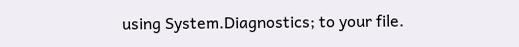using System.Diagnostics; to your file.